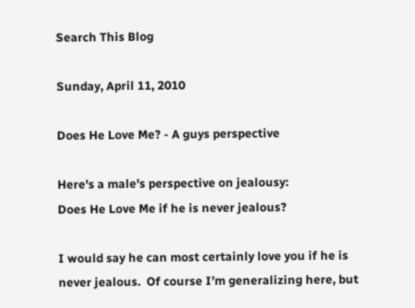Search This Blog

Sunday, April 11, 2010

Does He Love Me? - A guys perspective

Here's a male's perspective on jealousy:
Does He Love Me if he is never jealous?

I would say he can most certainly love you if he is never jealous.  Of course I’m generalizing here, but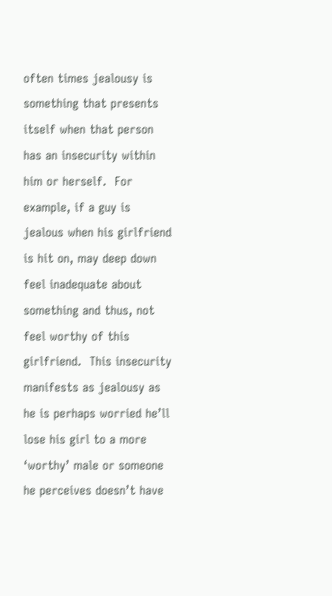often times jealousy is something that presents itself when that person has an insecurity within him or herself.  For example, if a guy is jealous when his girlfriend is hit on, may deep down feel inadequate about something and thus, not feel worthy of this girlfriend.  This insecurity manifests as jealousy as he is perhaps worried he’ll lose his girl to a more ‘worthy’ male or someone he perceives doesn’t have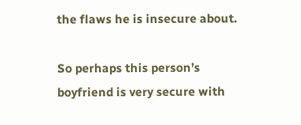the flaws he is insecure about.

So perhaps this person’s boyfriend is very secure with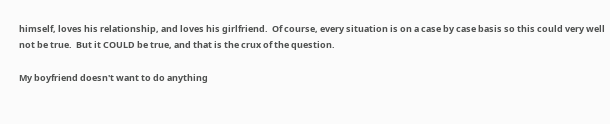himself, loves his relationship, and loves his girlfriend.  Of course, every situation is on a case by case basis so this could very well not be true.  But it COULD be true, and that is the crux of the question.

My boyfriend doesn't want to do anything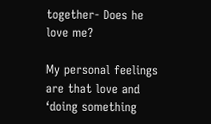together- Does he love me?

My personal feelings are that love and ‘doing something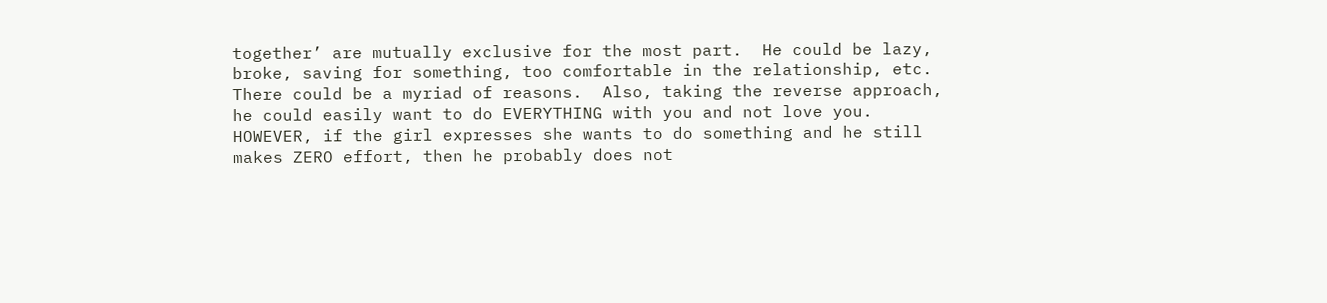together’ are mutually exclusive for the most part.  He could be lazy, broke, saving for something, too comfortable in the relationship, etc.  There could be a myriad of reasons.  Also, taking the reverse approach, he could easily want to do EVERYTHING with you and not love you.  HOWEVER, if the girl expresses she wants to do something and he still makes ZERO effort, then he probably does not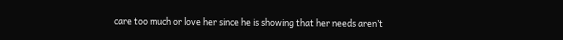care too much or love her since he is showing that her needs aren’t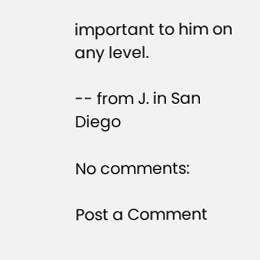important to him on any level.

-- from J. in San Diego

No comments:

Post a Comment